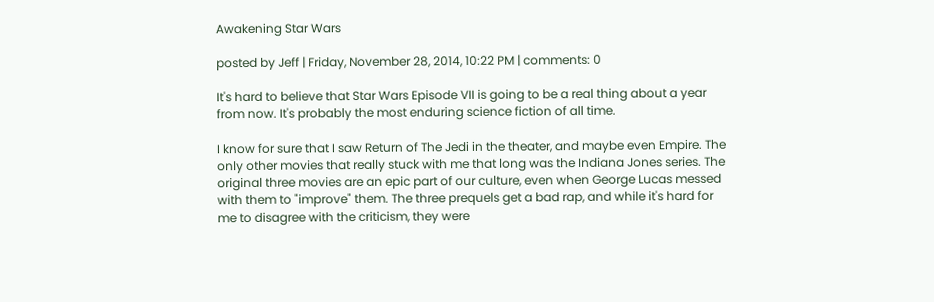Awakening Star Wars

posted by Jeff | Friday, November 28, 2014, 10:22 PM | comments: 0

It's hard to believe that Star Wars Episode VII is going to be a real thing about a year from now. It's probably the most enduring science fiction of all time.

I know for sure that I saw Return of The Jedi in the theater, and maybe even Empire. The only other movies that really stuck with me that long was the Indiana Jones series. The original three movies are an epic part of our culture, even when George Lucas messed with them to "improve" them. The three prequels get a bad rap, and while it's hard for me to disagree with the criticism, they were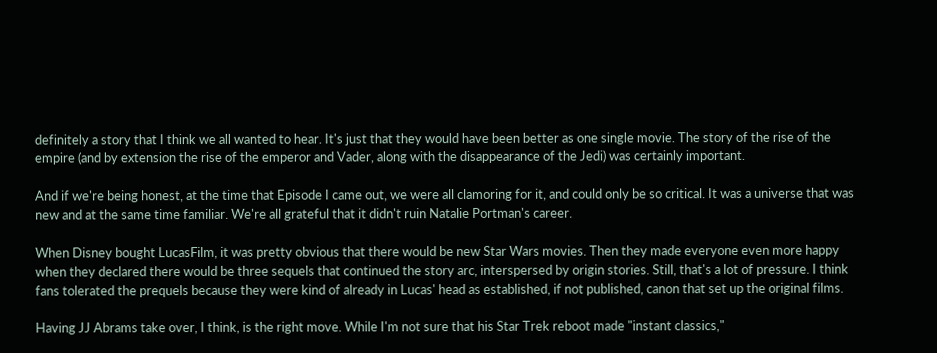definitely a story that I think we all wanted to hear. It's just that they would have been better as one single movie. The story of the rise of the empire (and by extension the rise of the emperor and Vader, along with the disappearance of the Jedi) was certainly important.

And if we're being honest, at the time that Episode I came out, we were all clamoring for it, and could only be so critical. It was a universe that was new and at the same time familiar. We're all grateful that it didn't ruin Natalie Portman's career.

When Disney bought LucasFilm, it was pretty obvious that there would be new Star Wars movies. Then they made everyone even more happy when they declared there would be three sequels that continued the story arc, interspersed by origin stories. Still, that's a lot of pressure. I think fans tolerated the prequels because they were kind of already in Lucas' head as established, if not published, canon that set up the original films.

Having JJ Abrams take over, I think, is the right move. While I'm not sure that his Star Trek reboot made "instant classics,"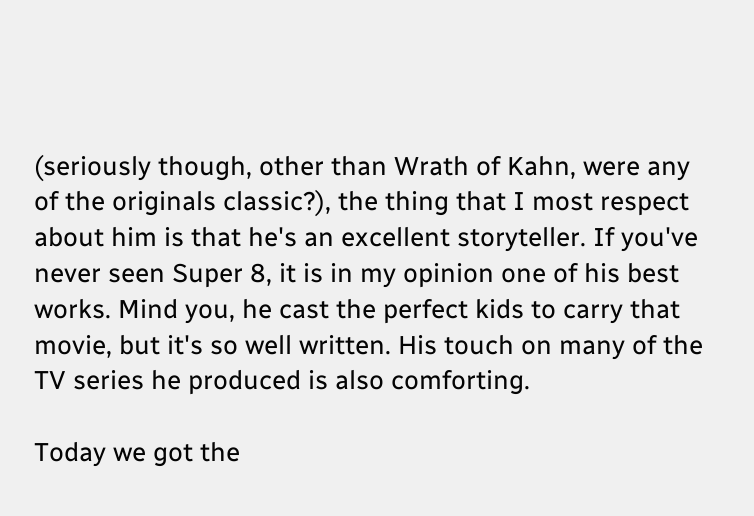(seriously though, other than Wrath of Kahn, were any of the originals classic?), the thing that I most respect about him is that he's an excellent storyteller. If you've never seen Super 8, it is in my opinion one of his best works. Mind you, he cast the perfect kids to carry that movie, but it's so well written. His touch on many of the TV series he produced is also comforting.

Today we got the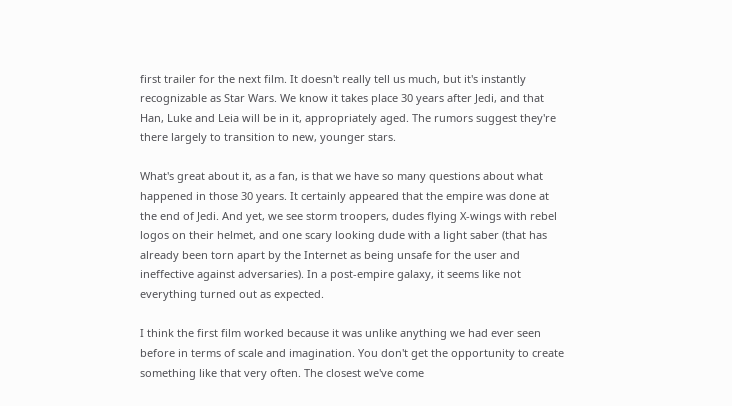first trailer for the next film. It doesn't really tell us much, but it's instantly recognizable as Star Wars. We know it takes place 30 years after Jedi, and that Han, Luke and Leia will be in it, appropriately aged. The rumors suggest they're there largely to transition to new, younger stars.

What's great about it, as a fan, is that we have so many questions about what happened in those 30 years. It certainly appeared that the empire was done at the end of Jedi. And yet, we see storm troopers, dudes flying X-wings with rebel logos on their helmet, and one scary looking dude with a light saber (that has already been torn apart by the Internet as being unsafe for the user and ineffective against adversaries). In a post-empire galaxy, it seems like not everything turned out as expected.

I think the first film worked because it was unlike anything we had ever seen before in terms of scale and imagination. You don't get the opportunity to create something like that very often. The closest we've come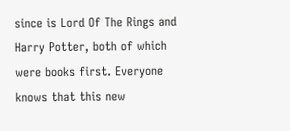since is Lord Of The Rings and Harry Potter, both of which were books first. Everyone knows that this new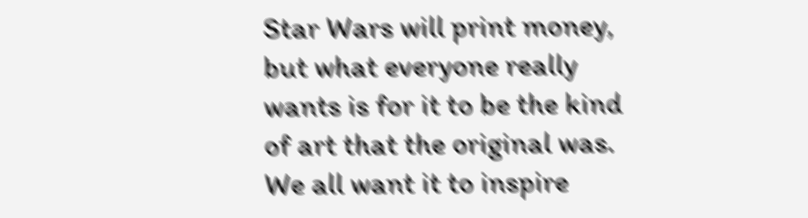Star Wars will print money, but what everyone really wants is for it to be the kind of art that the original was. We all want it to inspire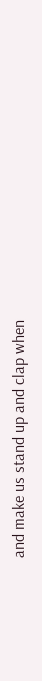and make us stand up and clap when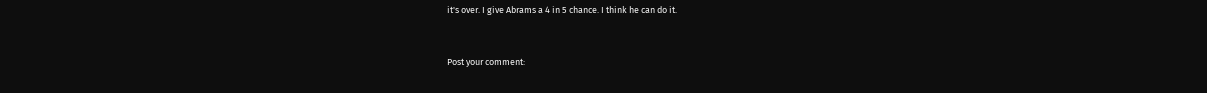it's over. I give Abrams a 4 in 5 chance. I think he can do it.


Post your comment: